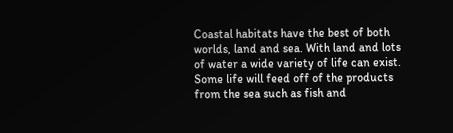Coastal habitats have the best of both worlds, land and sea. With land and lots of water a wide variety of life can exist. Some life will feed off of the products from the sea such as fish and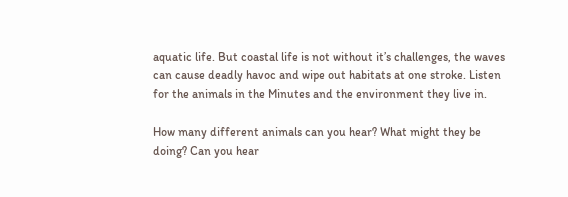aquatic life. But coastal life is not without it’s challenges, the waves can cause deadly havoc and wipe out habitats at one stroke. Listen for the animals in the Minutes and the environment they live in.

How many different animals can you hear? What might they be doing? Can you hear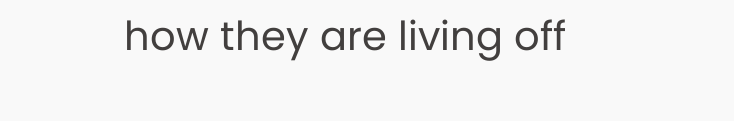how they are living off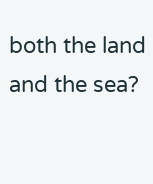both the land and the sea?